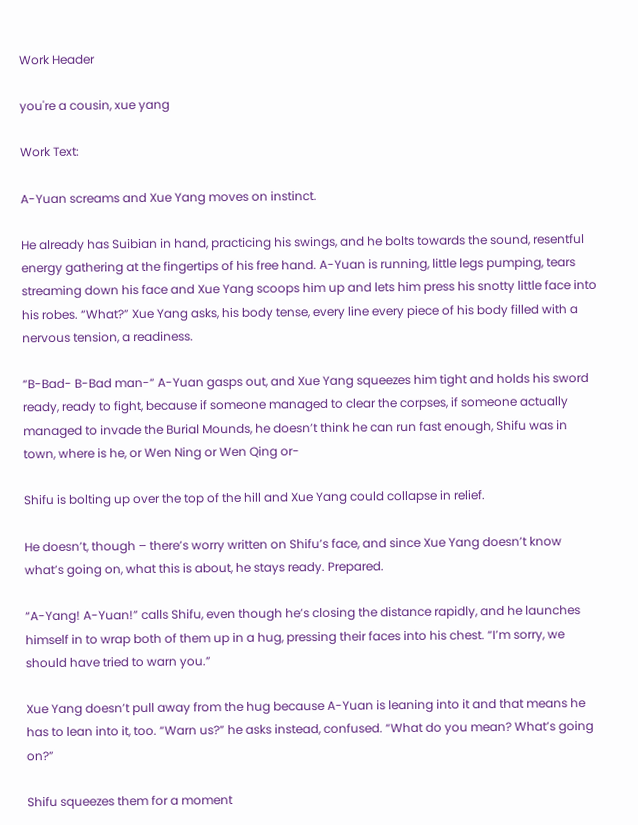Work Header

you're a cousin, xue yang

Work Text:

A-Yuan screams and Xue Yang moves on instinct.

He already has Suibian in hand, practicing his swings, and he bolts towards the sound, resentful energy gathering at the fingertips of his free hand. A-Yuan is running, little legs pumping, tears streaming down his face and Xue Yang scoops him up and lets him press his snotty little face into his robes. “What?” Xue Yang asks, his body tense, every line every piece of his body filled with a nervous tension, a readiness.

“B-Bad- B-Bad man-“ A-Yuan gasps out, and Xue Yang squeezes him tight and holds his sword ready, ready to fight, because if someone managed to clear the corpses, if someone actually managed to invade the Burial Mounds, he doesn’t think he can run fast enough, Shifu was in town, where is he, or Wen Ning or Wen Qing or-

Shifu is bolting up over the top of the hill and Xue Yang could collapse in relief.

He doesn’t, though – there’s worry written on Shifu’s face, and since Xue Yang doesn’t know what’s going on, what this is about, he stays ready. Prepared.

“A-Yang! A-Yuan!” calls Shifu, even though he’s closing the distance rapidly, and he launches himself in to wrap both of them up in a hug, pressing their faces into his chest. “I’m sorry, we should have tried to warn you.”

Xue Yang doesn’t pull away from the hug because A-Yuan is leaning into it and that means he has to lean into it, too. “Warn us?” he asks instead, confused. “What do you mean? What’s going on?”

Shifu squeezes them for a moment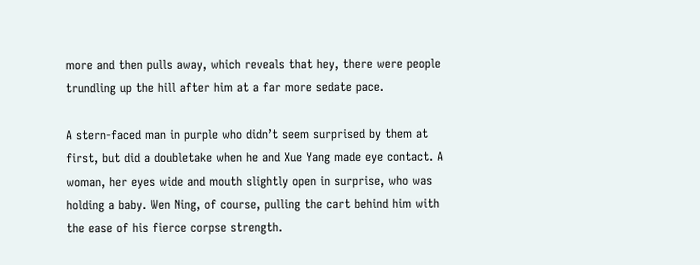more and then pulls away, which reveals that hey, there were people trundling up the hill after him at a far more sedate pace.

A stern-faced man in purple who didn’t seem surprised by them at first, but did a doubletake when he and Xue Yang made eye contact. A woman, her eyes wide and mouth slightly open in surprise, who was holding a baby. Wen Ning, of course, pulling the cart behind him with the ease of his fierce corpse strength.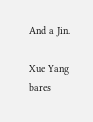And a Jin.

Xue Yang bares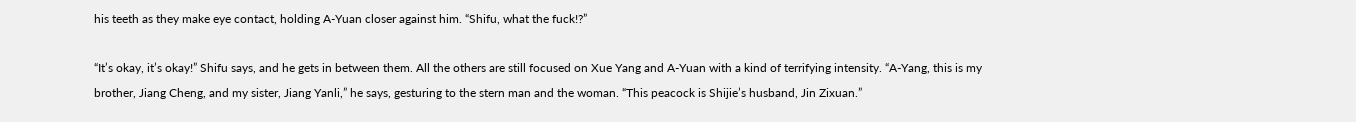his teeth as they make eye contact, holding A-Yuan closer against him. “Shifu, what the fuck!?”

“It’s okay, it’s okay!” Shifu says, and he gets in between them. All the others are still focused on Xue Yang and A-Yuan with a kind of terrifying intensity. “A-Yang, this is my brother, Jiang Cheng, and my sister, Jiang Yanli,” he says, gesturing to the stern man and the woman. “This peacock is Shijie’s husband, Jin Zixuan.”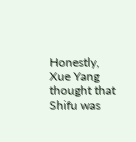Honestly, Xue Yang thought that Shifu was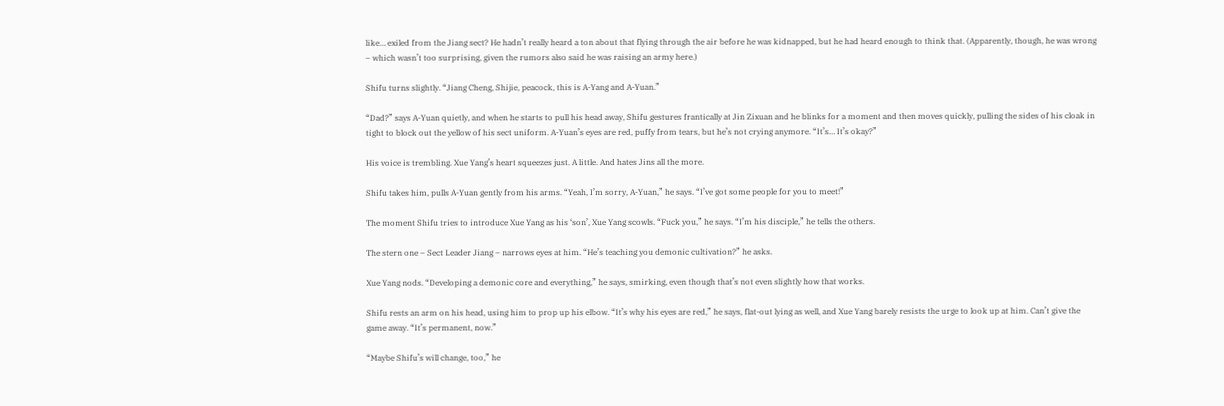like… exiled from the Jiang sect? He hadn’t really heard a ton about that flying through the air before he was kidnapped, but he had heard enough to think that. (Apparently, though, he was wrong – which wasn’t too surprising, given the rumors also said he was raising an army here.)

Shifu turns slightly. “Jiang Cheng, Shijie, peacock, this is A-Yang and A-Yuan.”

“Dad?” says A-Yuan quietly, and when he starts to pull his head away, Shifu gestures frantically at Jin Zixuan and he blinks for a moment and then moves quickly, pulling the sides of his cloak in tight to block out the yellow of his sect uniform. A-Yuan’s eyes are red, puffy from tears, but he’s not crying anymore. “It’s… It’s okay?”

His voice is trembling. Xue Yang’s heart squeezes just. A little. And hates Jins all the more.

Shifu takes him, pulls A-Yuan gently from his arms. “Yeah, I’m sorry, A-Yuan,” he says. “I’ve got some people for you to meet!”

The moment Shifu tries to introduce Xue Yang as his ‘son’, Xue Yang scowls. “Fuck you,” he says. “I’m his disciple,” he tells the others.

The stern one – Sect Leader Jiang – narrows eyes at him. “He’s teaching you demonic cultivation?” he asks.

Xue Yang nods. “Developing a demonic core and everything,” he says, smirking, even though that’s not even slightly how that works.

Shifu rests an arm on his head, using him to prop up his elbow. “It’s why his eyes are red,” he says, flat-out lying as well, and Xue Yang barely resists the urge to look up at him. Can’t give the game away. “It’s permanent, now.”

“Maybe Shifu’s will change, too,” he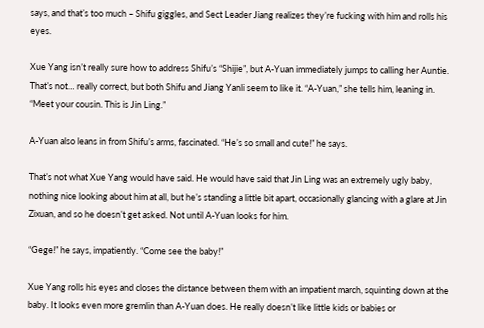says, and that’s too much – Shifu giggles, and Sect Leader Jiang realizes they’re fucking with him and rolls his eyes.

Xue Yang isn’t really sure how to address Shifu’s “Shijie”, but A-Yuan immediately jumps to calling her Auntie. That’s not… really correct, but both Shifu and Jiang Yanli seem to like it. “A-Yuan,” she tells him, leaning in. “Meet your cousin. This is Jin Ling.”

A-Yuan also leans in from Shifu’s arms, fascinated. “He’s so small and cute!” he says.

That’s not what Xue Yang would have said. He would have said that Jin Ling was an extremely ugly baby, nothing nice looking about him at all, but he’s standing a little bit apart, occasionally glancing with a glare at Jin Zixuan, and so he doesn’t get asked. Not until A-Yuan looks for him.

“Gege!” he says, impatiently. “Come see the baby!”

Xue Yang rolls his eyes and closes the distance between them with an impatient march, squinting down at the baby. It looks even more gremlin than A-Yuan does. He really doesn’t like little kids or babies or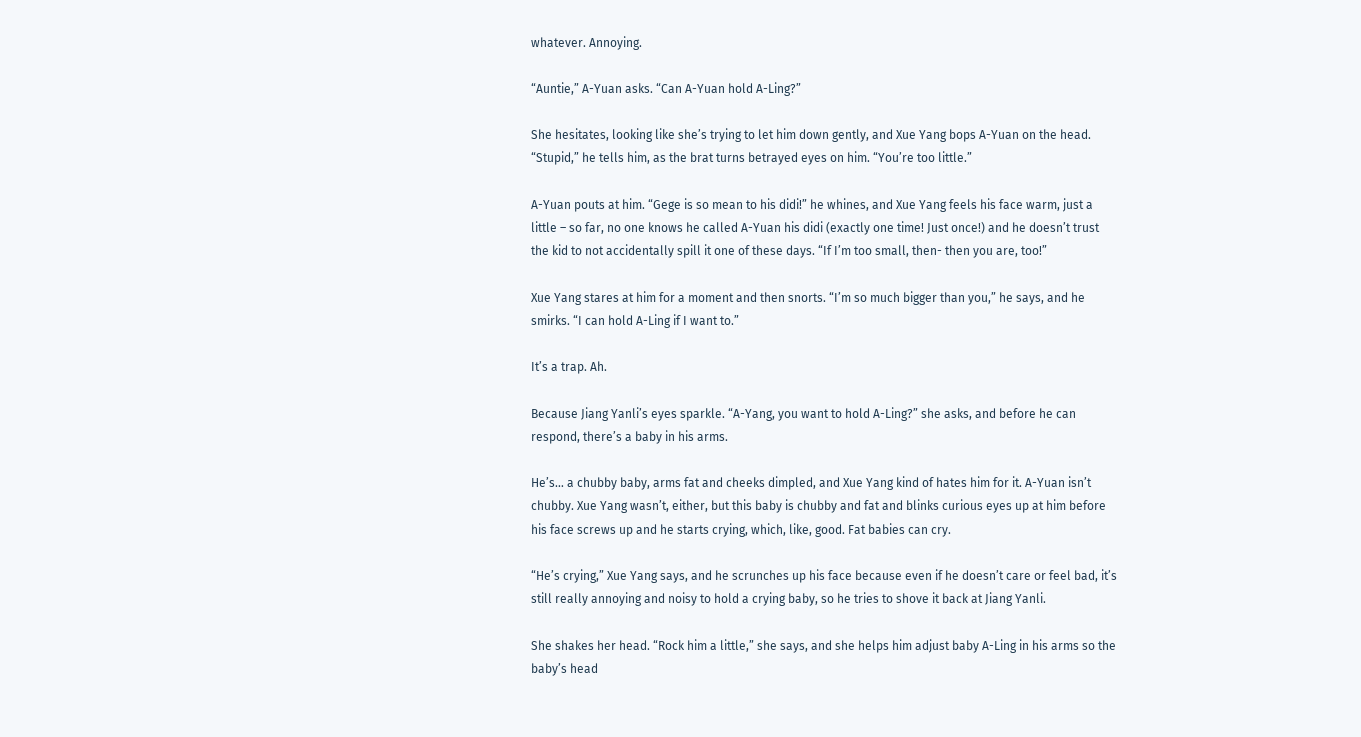whatever. Annoying.

“Auntie,” A-Yuan asks. “Can A-Yuan hold A-Ling?”

She hesitates, looking like she’s trying to let him down gently, and Xue Yang bops A-Yuan on the head. “Stupid,” he tells him, as the brat turns betrayed eyes on him. “You’re too little.”

A-Yuan pouts at him. “Gege is so mean to his didi!” he whines, and Xue Yang feels his face warm, just a little – so far, no one knows he called A-Yuan his didi (exactly one time! Just once!) and he doesn’t trust the kid to not accidentally spill it one of these days. “If I’m too small, then- then you are, too!”

Xue Yang stares at him for a moment and then snorts. “I’m so much bigger than you,” he says, and he smirks. “I can hold A-Ling if I want to.”

It’s a trap. Ah.

Because Jiang Yanli’s eyes sparkle. “A-Yang, you want to hold A-Ling?” she asks, and before he can respond, there’s a baby in his arms.

He’s… a chubby baby, arms fat and cheeks dimpled, and Xue Yang kind of hates him for it. A-Yuan isn’t chubby. Xue Yang wasn’t, either, but this baby is chubby and fat and blinks curious eyes up at him before his face screws up and he starts crying, which, like, good. Fat babies can cry.

“He’s crying,” Xue Yang says, and he scrunches up his face because even if he doesn’t care or feel bad, it’s still really annoying and noisy to hold a crying baby, so he tries to shove it back at Jiang Yanli.

She shakes her head. “Rock him a little,” she says, and she helps him adjust baby A-Ling in his arms so the baby’s head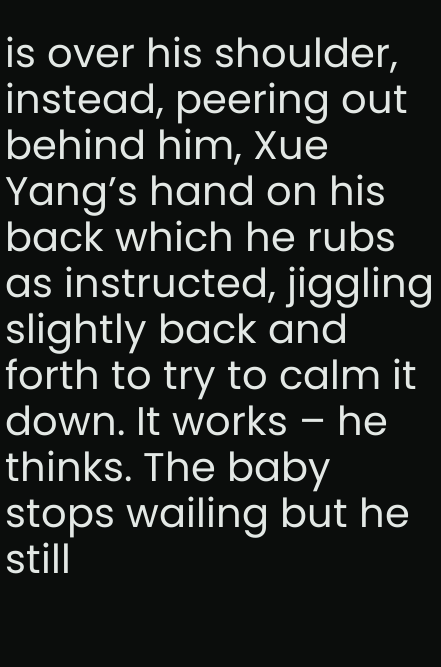is over his shoulder, instead, peering out behind him, Xue Yang’s hand on his back which he rubs as instructed, jiggling slightly back and forth to try to calm it down. It works – he thinks. The baby stops wailing but he still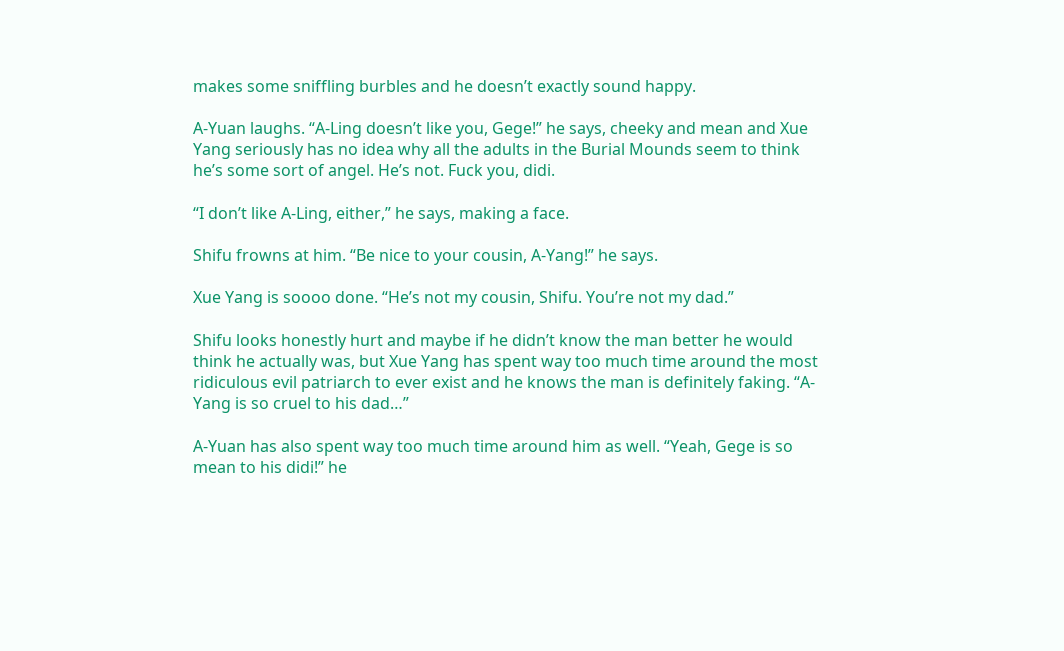makes some sniffling burbles and he doesn’t exactly sound happy.

A-Yuan laughs. “A-Ling doesn’t like you, Gege!” he says, cheeky and mean and Xue Yang seriously has no idea why all the adults in the Burial Mounds seem to think he’s some sort of angel. He’s not. Fuck you, didi.

“I don’t like A-Ling, either,” he says, making a face.

Shifu frowns at him. “Be nice to your cousin, A-Yang!” he says.

Xue Yang is soooo done. “He’s not my cousin, Shifu. You’re not my dad.”

Shifu looks honestly hurt and maybe if he didn’t know the man better he would think he actually was, but Xue Yang has spent way too much time around the most ridiculous evil patriarch to ever exist and he knows the man is definitely faking. “A-Yang is so cruel to his dad…”

A-Yuan has also spent way too much time around him as well. “Yeah, Gege is so mean to his didi!” he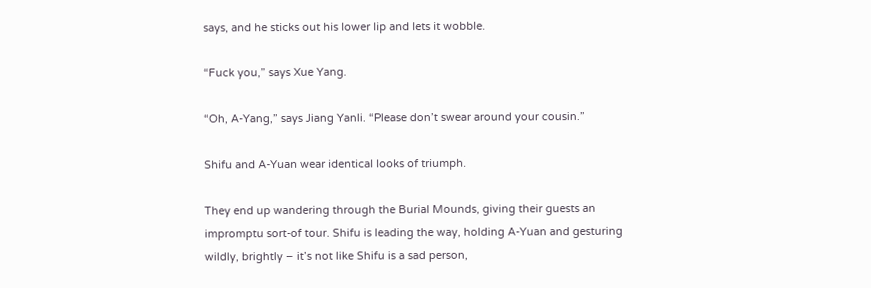says, and he sticks out his lower lip and lets it wobble.

“Fuck you,” says Xue Yang.

“Oh, A-Yang,” says Jiang Yanli. “Please don’t swear around your cousin.”

Shifu and A-Yuan wear identical looks of triumph.

They end up wandering through the Burial Mounds, giving their guests an impromptu sort-of tour. Shifu is leading the way, holding A-Yuan and gesturing wildly, brightly – it’s not like Shifu is a sad person,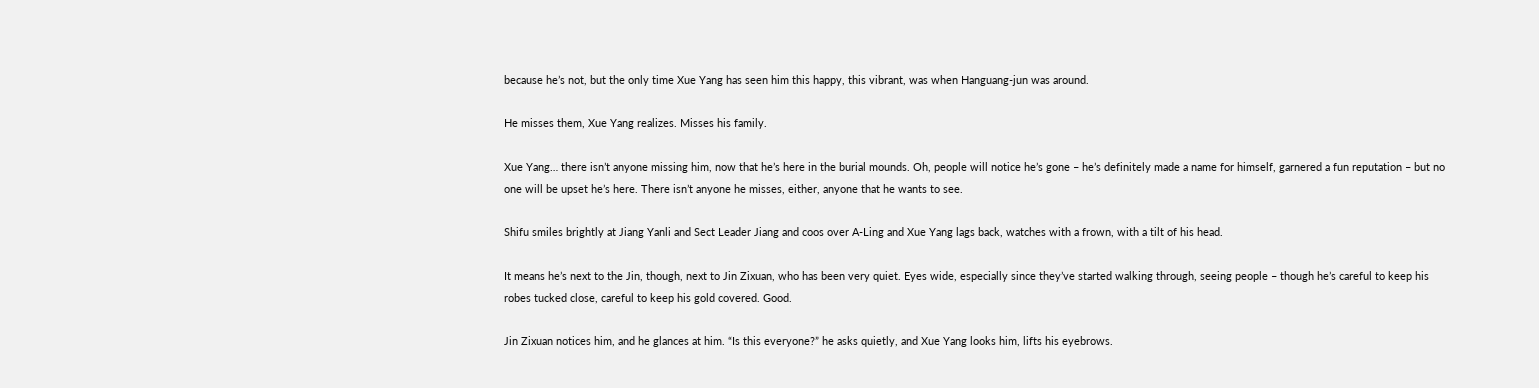because he’s not, but the only time Xue Yang has seen him this happy, this vibrant, was when Hanguang-jun was around.

He misses them, Xue Yang realizes. Misses his family.

Xue Yang… there isn’t anyone missing him, now that he’s here in the burial mounds. Oh, people will notice he’s gone – he’s definitely made a name for himself, garnered a fun reputation – but no one will be upset he’s here. There isn’t anyone he misses, either, anyone that he wants to see.

Shifu smiles brightly at Jiang Yanli and Sect Leader Jiang and coos over A-Ling and Xue Yang lags back, watches with a frown, with a tilt of his head.

It means he’s next to the Jin, though, next to Jin Zixuan, who has been very quiet. Eyes wide, especially since they’ve started walking through, seeing people – though he’s careful to keep his robes tucked close, careful to keep his gold covered. Good.

Jin Zixuan notices him, and he glances at him. “Is this everyone?” he asks quietly, and Xue Yang looks him, lifts his eyebrows.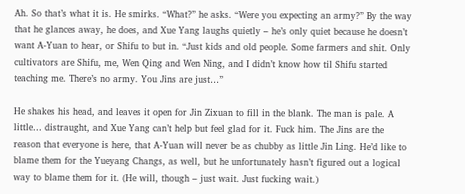Ah. So that’s what it is. He smirks. “What?” he asks. “Were you expecting an army?” By the way that he glances away, he does, and Xue Yang laughs quietly – he’s only quiet because he doesn’t want A-Yuan to hear, or Shifu to but in. “Just kids and old people. Some farmers and shit. Only cultivators are Shifu, me, Wen Qing and Wen Ning, and I didn’t know how til Shifu started teaching me. There’s no army. You Jins are just…”

He shakes his head, and leaves it open for Jin Zixuan to fill in the blank. The man is pale. A little… distraught, and Xue Yang can’t help but feel glad for it. Fuck him. The Jins are the reason that everyone is here, that A-Yuan will never be as chubby as little Jin Ling. He’d like to blame them for the Yueyang Changs, as well, but he unfortunately hasn’t figured out a logical way to blame them for it. (He will, though – just wait. Just fucking wait.)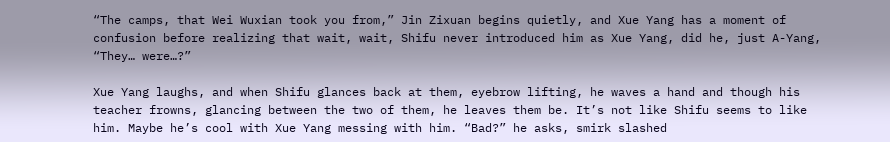“The camps, that Wei Wuxian took you from,” Jin Zixuan begins quietly, and Xue Yang has a moment of confusion before realizing that wait, wait, Shifu never introduced him as Xue Yang, did he, just A-Yang, “They… were…?”

Xue Yang laughs, and when Shifu glances back at them, eyebrow lifting, he waves a hand and though his teacher frowns, glancing between the two of them, he leaves them be. It’s not like Shifu seems to like him. Maybe he’s cool with Xue Yang messing with him. “Bad?” he asks, smirk slashed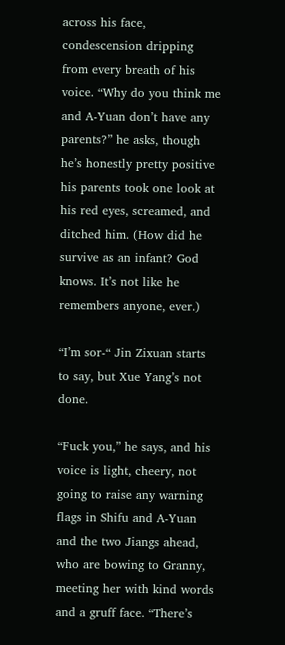across his face, condescension dripping from every breath of his voice. “Why do you think me and A-Yuan don’t have any parents?” he asks, though he’s honestly pretty positive his parents took one look at his red eyes, screamed, and ditched him. (How did he survive as an infant? God knows. It’s not like he remembers anyone, ever.)

“I’m sor-“ Jin Zixuan starts to say, but Xue Yang’s not done.

“Fuck you,” he says, and his voice is light, cheery, not going to raise any warning flags in Shifu and A-Yuan and the two Jiangs ahead, who are bowing to Granny, meeting her with kind words and a gruff face. “There’s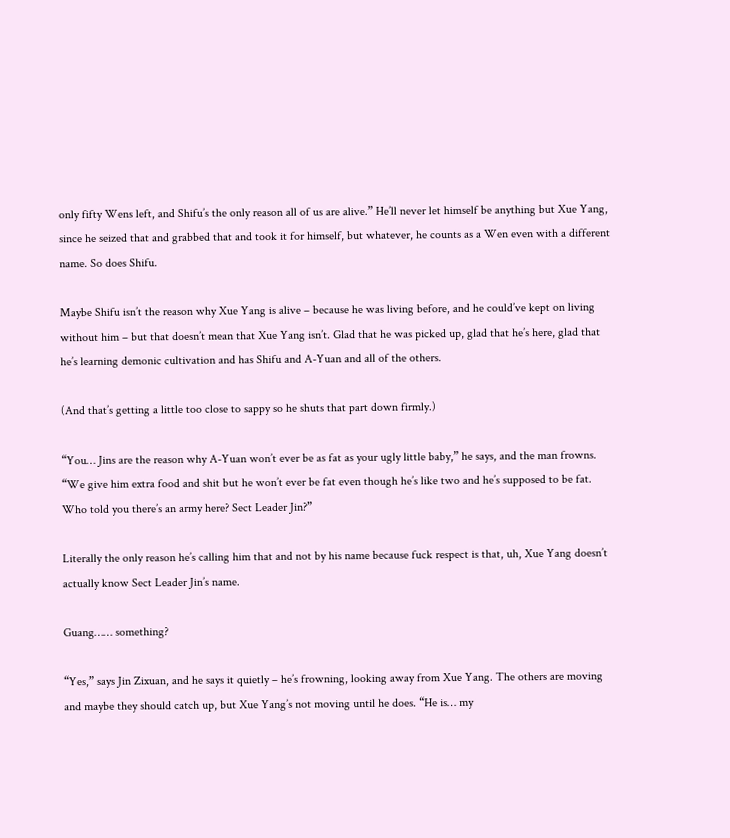only fifty Wens left, and Shifu’s the only reason all of us are alive.” He’ll never let himself be anything but Xue Yang, since he seized that and grabbed that and took it for himself, but whatever, he counts as a Wen even with a different name. So does Shifu.

Maybe Shifu isn’t the reason why Xue Yang is alive – because he was living before, and he could’ve kept on living without him – but that doesn’t mean that Xue Yang isn’t. Glad that he was picked up, glad that he’s here, glad that he’s learning demonic cultivation and has Shifu and A-Yuan and all of the others.

(And that’s getting a little too close to sappy so he shuts that part down firmly.)

“You… Jins are the reason why A-Yuan won’t ever be as fat as your ugly little baby,” he says, and the man frowns. “We give him extra food and shit but he won’t ever be fat even though he’s like two and he’s supposed to be fat. Who told you there’s an army here? Sect Leader Jin?”

Literally the only reason he’s calling him that and not by his name because fuck respect is that, uh, Xue Yang doesn’t actually know Sect Leader Jin’s name.

Guang…… something?

“Yes,” says Jin Zixuan, and he says it quietly – he’s frowning, looking away from Xue Yang. The others are moving and maybe they should catch up, but Xue Yang’s not moving until he does. “He is… my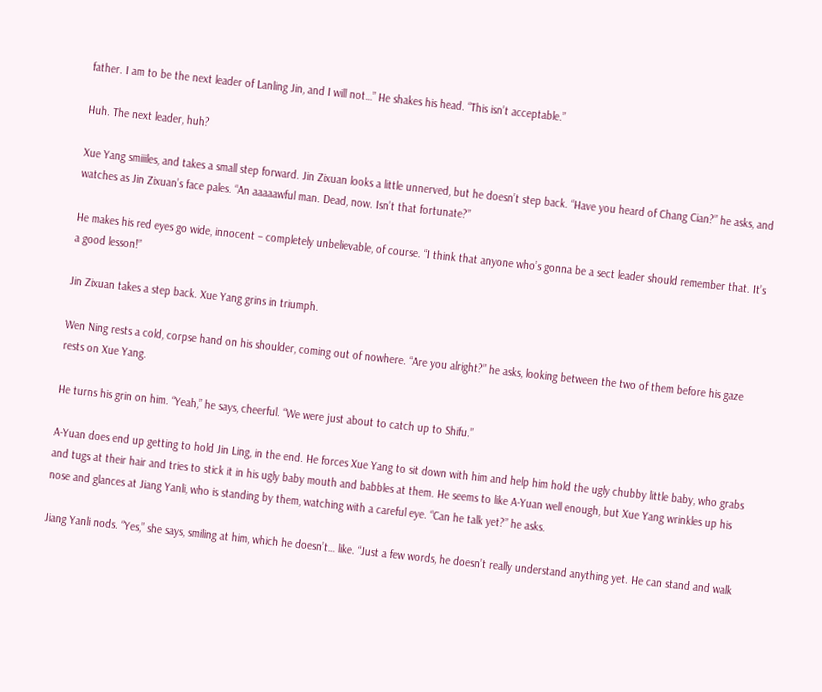father. I am to be the next leader of Lanling Jin, and I will not…” He shakes his head. “This isn’t acceptable.”

Huh. The next leader, huh?

Xue Yang smiiiles, and takes a small step forward. Jin Zixuan looks a little unnerved, but he doesn’t step back. “Have you heard of Chang Cian?” he asks, and watches as Jin Zixuan’s face pales. “An aaaaawful man. Dead, now. Isn’t that fortunate?”

He makes his red eyes go wide, innocent – completely unbelievable, of course. “I think that anyone who’s gonna be a sect leader should remember that. It’s a good lesson!”

Jin Zixuan takes a step back. Xue Yang grins in triumph.

Wen Ning rests a cold, corpse hand on his shoulder, coming out of nowhere. “Are you alright?” he asks, looking between the two of them before his gaze rests on Xue Yang.

He turns his grin on him. “Yeah,” he says, cheerful. “We were just about to catch up to Shifu.”

A-Yuan does end up getting to hold Jin Ling, in the end. He forces Xue Yang to sit down with him and help him hold the ugly chubby little baby, who grabs and tugs at their hair and tries to stick it in his ugly baby mouth and babbles at them. He seems to like A-Yuan well enough, but Xue Yang wrinkles up his nose and glances at Jiang Yanli, who is standing by them, watching with a careful eye. “Can he talk yet?” he asks.

Jiang Yanli nods. “Yes,” she says, smiling at him, which he doesn’t… like. “Just a few words, he doesn’t really understand anything yet. He can stand and walk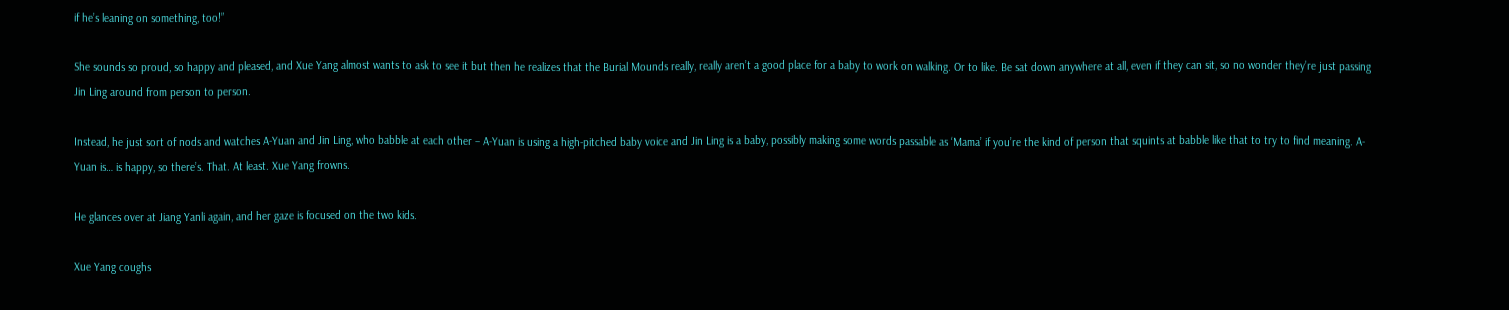if he’s leaning on something, too!”

She sounds so proud, so happy and pleased, and Xue Yang almost wants to ask to see it but then he realizes that the Burial Mounds really, really aren’t a good place for a baby to work on walking. Or to like. Be sat down anywhere at all, even if they can sit, so no wonder they’re just passing Jin Ling around from person to person.

Instead, he just sort of nods and watches A-Yuan and Jin Ling, who babble at each other – A-Yuan is using a high-pitched baby voice and Jin Ling is a baby, possibly making some words passable as ‘Mama’ if you’re the kind of person that squints at babble like that to try to find meaning. A-Yuan is… is happy, so there’s. That. At least. Xue Yang frowns.

He glances over at Jiang Yanli again, and her gaze is focused on the two kids.

Xue Yang coughs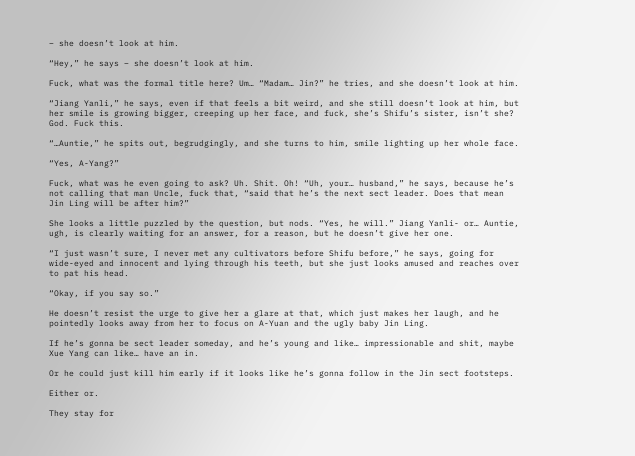– she doesn’t look at him.

“Hey,” he says – she doesn’t look at him.

Fuck, what was the formal title here? Um… “Madam… Jin?” he tries, and she doesn’t look at him.

“Jiang Yanli,” he says, even if that feels a bit weird, and she still doesn’t look at him, but her smile is growing bigger, creeping up her face, and fuck, she’s Shifu’s sister, isn’t she? God. Fuck this.

“…Auntie,” he spits out, begrudgingly, and she turns to him, smile lighting up her whole face.

“Yes, A-Yang?”

Fuck, what was he even going to ask? Uh. Shit. Oh! “Uh, your… husband,” he says, because he’s not calling that man Uncle, fuck that, “said that he’s the next sect leader. Does that mean Jin Ling will be after him?”

She looks a little puzzled by the question, but nods. “Yes, he will.” Jiang Yanli- or… Auntie, ugh, is clearly waiting for an answer, for a reason, but he doesn’t give her one.

“I just wasn’t sure, I never met any cultivators before Shifu before,” he says, going for wide-eyed and innocent and lying through his teeth, but she just looks amused and reaches over to pat his head.

“Okay, if you say so.”

He doesn’t resist the urge to give her a glare at that, which just makes her laugh, and he pointedly looks away from her to focus on A-Yuan and the ugly baby Jin Ling.

If he’s gonna be sect leader someday, and he’s young and like… impressionable and shit, maybe Xue Yang can like… have an in.

Or he could just kill him early if it looks like he’s gonna follow in the Jin sect footsteps.

Either or.

They stay for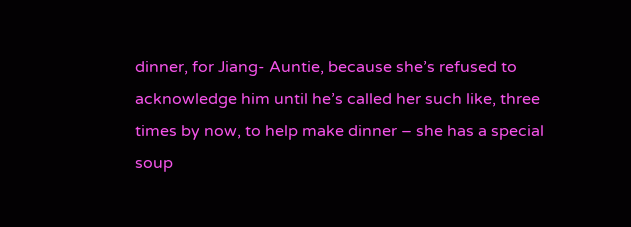dinner, for Jiang- Auntie, because she’s refused to acknowledge him until he’s called her such like, three times by now, to help make dinner – she has a special soup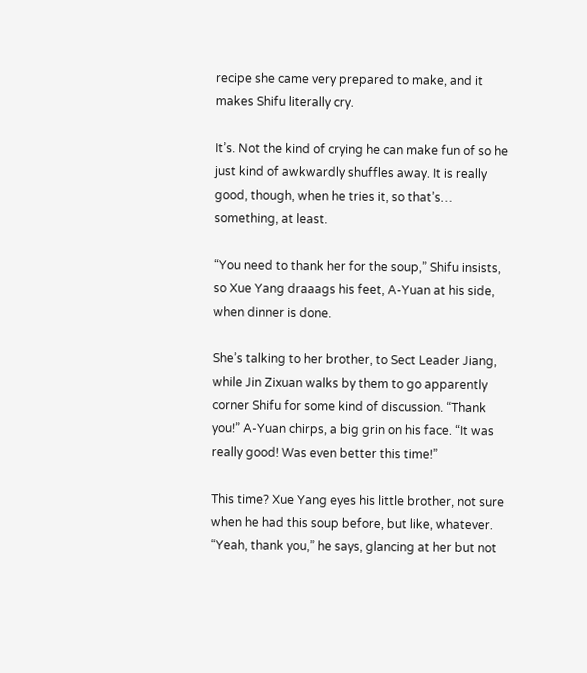recipe she came very prepared to make, and it makes Shifu literally cry.

It’s. Not the kind of crying he can make fun of so he just kind of awkwardly shuffles away. It is really good, though, when he tries it, so that’s… something, at least.

“You need to thank her for the soup,” Shifu insists, so Xue Yang draaags his feet, A-Yuan at his side, when dinner is done.

She’s talking to her brother, to Sect Leader Jiang, while Jin Zixuan walks by them to go apparently corner Shifu for some kind of discussion. “Thank you!” A-Yuan chirps, a big grin on his face. “It was really good! Was even better this time!”

This time? Xue Yang eyes his little brother, not sure when he had this soup before, but like, whatever. “Yeah, thank you,” he says, glancing at her but not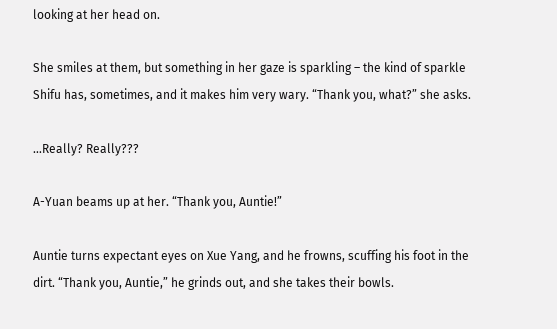looking at her head on.

She smiles at them, but something in her gaze is sparkling – the kind of sparkle Shifu has, sometimes, and it makes him very wary. “Thank you, what?” she asks.

…Really? Really???

A-Yuan beams up at her. “Thank you, Auntie!”

Auntie turns expectant eyes on Xue Yang, and he frowns, scuffing his foot in the dirt. “Thank you, Auntie,” he grinds out, and she takes their bowls.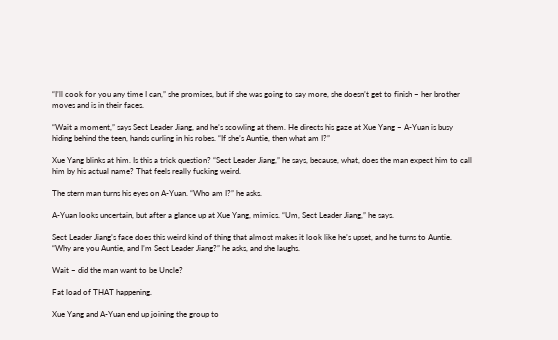“I’ll cook for you any time I can,” she promises, but if she was going to say more, she doesn’t get to finish – her brother moves and is in their faces.

“Wait a moment,” says Sect Leader Jiang, and he’s scowling at them. He directs his gaze at Xue Yang – A-Yuan is busy hiding behind the teen, hands curling in his robes. “If she’s Auntie, then what am I?”

Xue Yang blinks at him. Is this a trick question? “Sect Leader Jiang,” he says, because, what, does the man expect him to call him by his actual name? That feels really fucking weird.

The stern man turns his eyes on A-Yuan. “Who am I?” he asks.

A-Yuan looks uncertain, but after a glance up at Xue Yang, mimics. “Um, Sect Leader Jiang,” he says.

Sect Leader Jiang’s face does this weird kind of thing that almost makes it look like he’s upset, and he turns to Auntie. “Why are you Auntie, and I’m Sect Leader Jiang?” he asks, and she laughs.

Wait – did the man want to be Uncle?

Fat load of THAT happening.

Xue Yang and A-Yuan end up joining the group to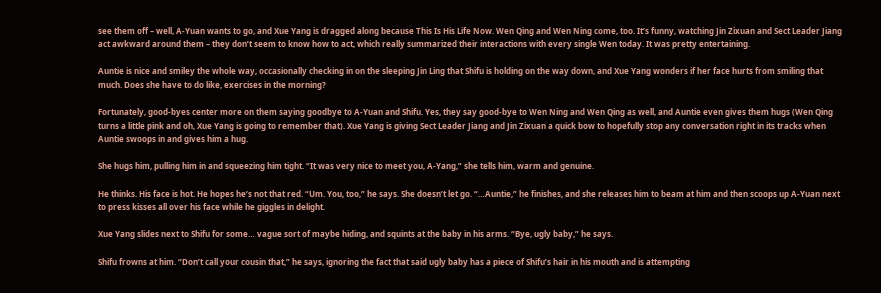see them off – well, A-Yuan wants to go, and Xue Yang is dragged along because This Is His Life Now. Wen Qing and Wen Ning come, too. It’s funny, watching Jin Zixuan and Sect Leader Jiang act awkward around them – they don’t seem to know how to act, which really summarized their interactions with every single Wen today. It was pretty entertaining.

Auntie is nice and smiley the whole way, occasionally checking in on the sleeping Jin Ling that Shifu is holding on the way down, and Xue Yang wonders if her face hurts from smiling that much. Does she have to do like, exercises in the morning?

Fortunately, good-byes center more on them saying goodbye to A-Yuan and Shifu. Yes, they say good-bye to Wen Ning and Wen Qing as well, and Auntie even gives them hugs (Wen Qing turns a little pink and oh, Xue Yang is going to remember that). Xue Yang is giving Sect Leader Jiang and Jin Zixuan a quick bow to hopefully stop any conversation right in its tracks when Auntie swoops in and gives him a hug.

She hugs him, pulling him in and squeezing him tight. “It was very nice to meet you, A-Yang,” she tells him, warm and genuine.

He thinks. His face is hot. He hopes he’s not that red. “Um. You, too,” he says. She doesn’t let go. “…Auntie,” he finishes, and she releases him to beam at him and then scoops up A-Yuan next to press kisses all over his face while he giggles in delight.

Xue Yang slides next to Shifu for some… vague sort of maybe hiding, and squints at the baby in his arms. “Bye, ugly baby,” he says.

Shifu frowns at him. “Don’t call your cousin that,” he says, ignoring the fact that said ugly baby has a piece of Shifu’s hair in his mouth and is attempting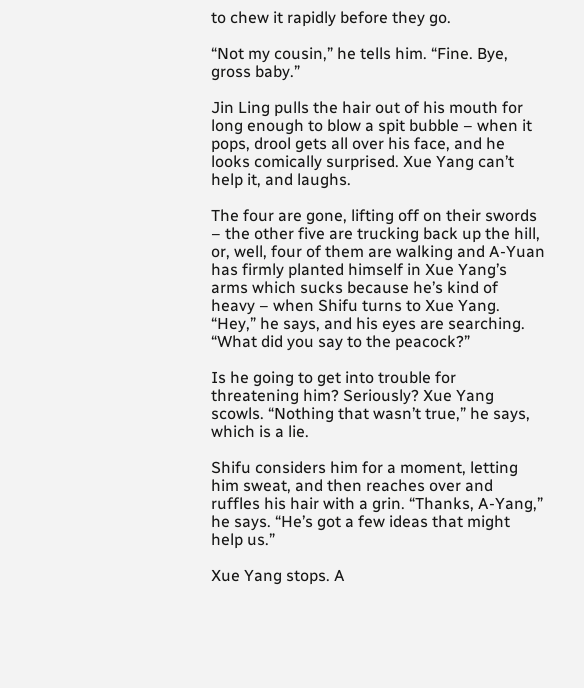to chew it rapidly before they go.

“Not my cousin,” he tells him. “Fine. Bye, gross baby.”

Jin Ling pulls the hair out of his mouth for long enough to blow a spit bubble – when it pops, drool gets all over his face, and he looks comically surprised. Xue Yang can’t help it, and laughs.

The four are gone, lifting off on their swords – the other five are trucking back up the hill, or, well, four of them are walking and A-Yuan has firmly planted himself in Xue Yang’s arms which sucks because he’s kind of heavy – when Shifu turns to Xue Yang. “Hey,” he says, and his eyes are searching. “What did you say to the peacock?”

Is he going to get into trouble for threatening him? Seriously? Xue Yang scowls. “Nothing that wasn’t true,” he says, which is a lie.

Shifu considers him for a moment, letting him sweat, and then reaches over and ruffles his hair with a grin. “Thanks, A-Yang,” he says. “He’s got a few ideas that might help us.”

Xue Yang stops. A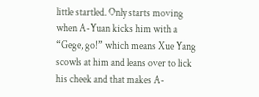little startled. Only starts moving when A-Yuan kicks him with a “Gege, go!” which means Xue Yang scowls at him and leans over to lick his cheek and that makes A-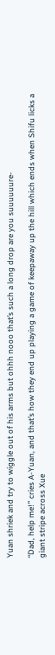Yuan shriek and try to wiggle out of his arms but ohhh nooo that’s such a long drop are you suuuuuure-

“Dad, help me!” cries A-Yuan, and that’s how they end up playing a game of keepaway up the hill which ends when Shifu licks a giant stripe across Xue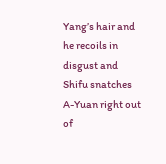Yang’s hair and he recoils in disgust and Shifu snatches A-Yuan right out of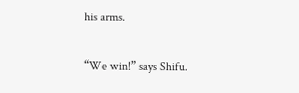his arms.

“We win!” says Shifu.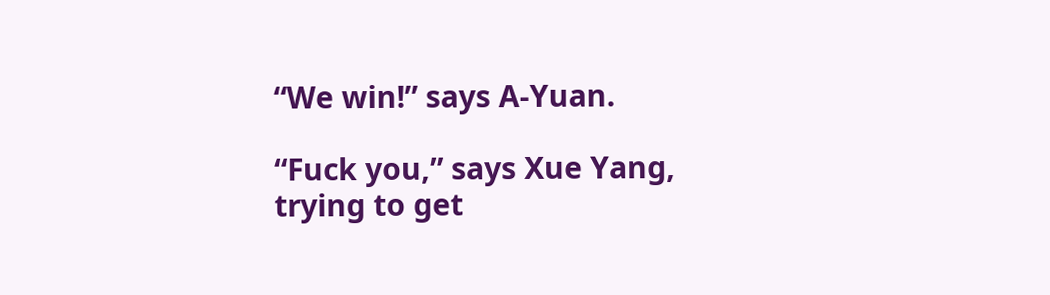“We win!” says A-Yuan.

“Fuck you,” says Xue Yang, trying to get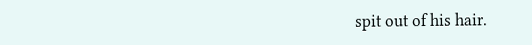spit out of his hair.